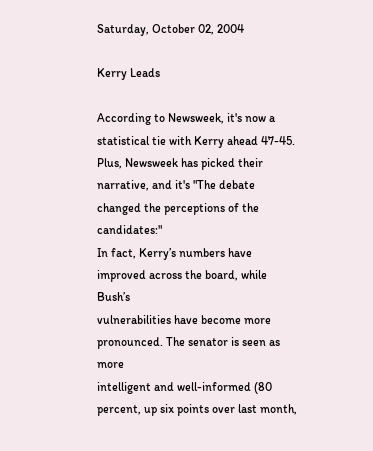Saturday, October 02, 2004

Kerry Leads

According to Newsweek, it's now a statistical tie with Kerry ahead 47-45. Plus, Newsweek has picked their narrative, and it's "The debate changed the perceptions of the candidates:"
In fact, Kerry’s numbers have improved across the board, while Bush’s
vulnerabilities have become more pronounced. The senator is seen as more
intelligent and well-informed (80 percent, up six points over last month,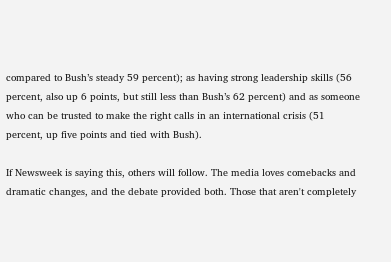compared to Bush’s steady 59 percent); as having strong leadership skills (56
percent, also up 6 points, but still less than Bush’s 62 percent) and as someone
who can be trusted to make the right calls in an international crisis (51
percent, up five points and tied with Bush).

If Newsweek is saying this, others will follow. The media loves comebacks and dramatic changes, and the debate provided both. Those that aren't completely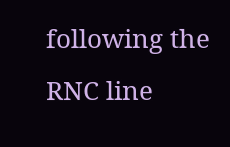following the RNC line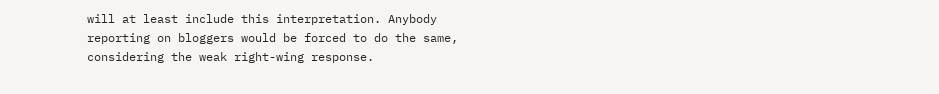will at least include this interpretation. Anybody reporting on bloggers would be forced to do the same, considering the weak right-wing response.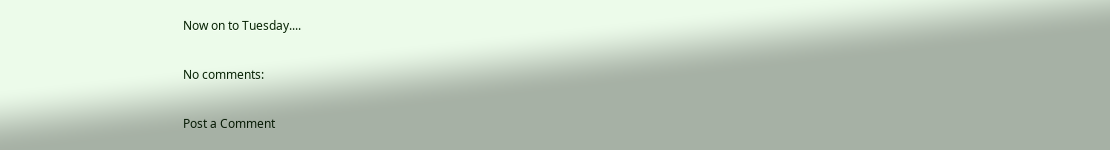Now on to Tuesday....

No comments:

Post a Comment